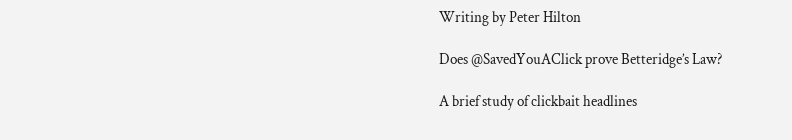Writing by Peter Hilton

Does @SavedYouAClick prove Betteridge’s Law?

A brief study of clickbait headlines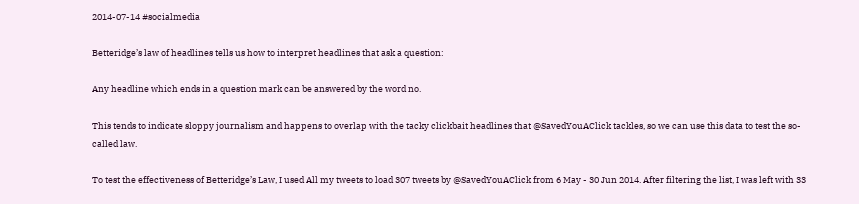2014-07-14 #socialmedia

Betteridge’s law of headlines tells us how to interpret headlines that ask a question:

Any headline which ends in a question mark can be answered by the word no.

This tends to indicate sloppy journalism and happens to overlap with the tacky clickbait headlines that @SavedYouAClick tackles, so we can use this data to test the so-called law.

To test the effectiveness of Betteridge’s Law, I used All my tweets to load 307 tweets by @SavedYouAClick from 6 May - 30 Jun 2014. After filtering the list, I was left with 33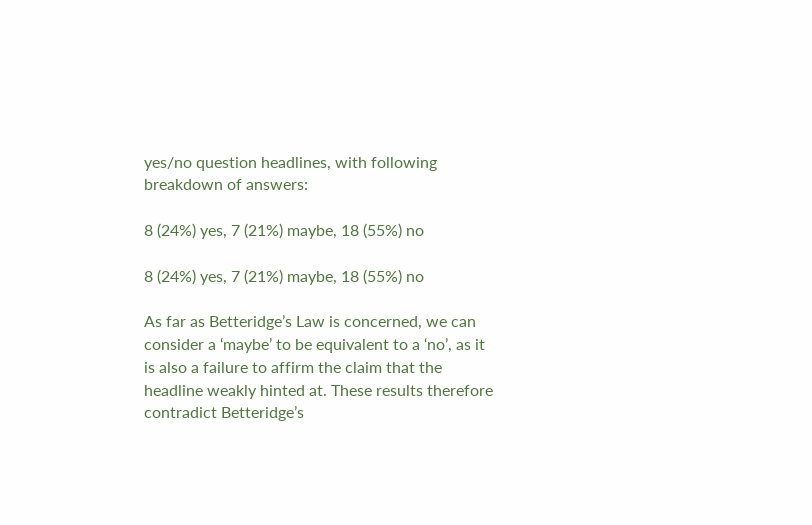yes/no question headlines, with following breakdown of answers:

8 (24%) yes, 7 (21%) maybe, 18 (55%) no

8 (24%) yes, 7 (21%) maybe, 18 (55%) no

As far as Betteridge’s Law is concerned, we can consider a ‘maybe’ to be equivalent to a ‘no’, as it is also a failure to affirm the claim that the headline weakly hinted at. These results therefore contradict Betteridge’s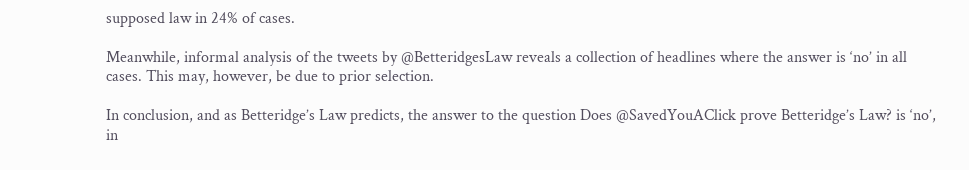supposed law in 24% of cases.

Meanwhile, informal analysis of the tweets by @BetteridgesLaw reveals a collection of headlines where the answer is ‘no’ in all cases. This may, however, be due to prior selection.

In conclusion, and as Betteridge’s Law predicts, the answer to the question Does @SavedYouAClick prove Betteridge’s Law? is ‘no’, in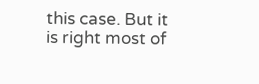this case. But it is right most of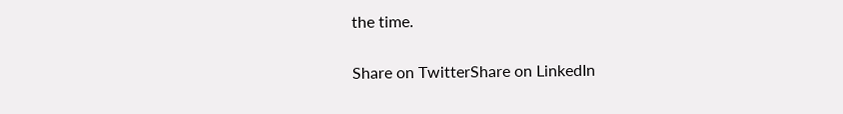the time.

Share on TwitterShare on LinkedIn